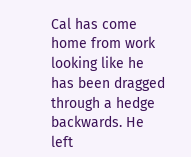Cal has come home from work looking like he has been dragged through a hedge backwards. He left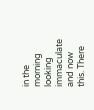in the morning looking immaculate and now this. There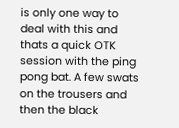is only one way to deal with this and thats a quick OTK session with the ping pong bat. A few swats on the trousers and then the black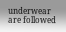underwear are followed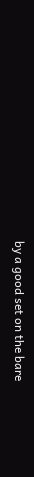by a good set on the bare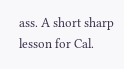ass. A short sharp lesson for Cal.